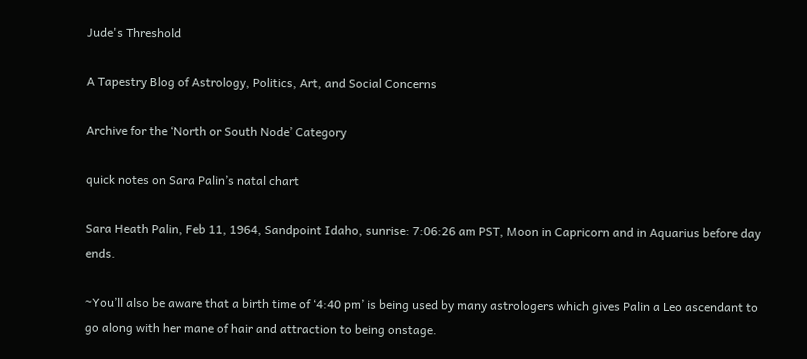Jude's Threshold

A Tapestry Blog of Astrology, Politics, Art, and Social Concerns

Archive for the ‘North or South Node’ Category

quick notes on Sara Palin’s natal chart

Sara Heath Palin, Feb 11, 1964, Sandpoint Idaho, sunrise: 7:06:26 am PST, Moon in Capricorn and in Aquarius before day ends.

~You’ll also be aware that a birth time of ‘4:40 pm’ is being used by many astrologers which gives Palin a Leo ascendant to go along with her mane of hair and attraction to being onstage.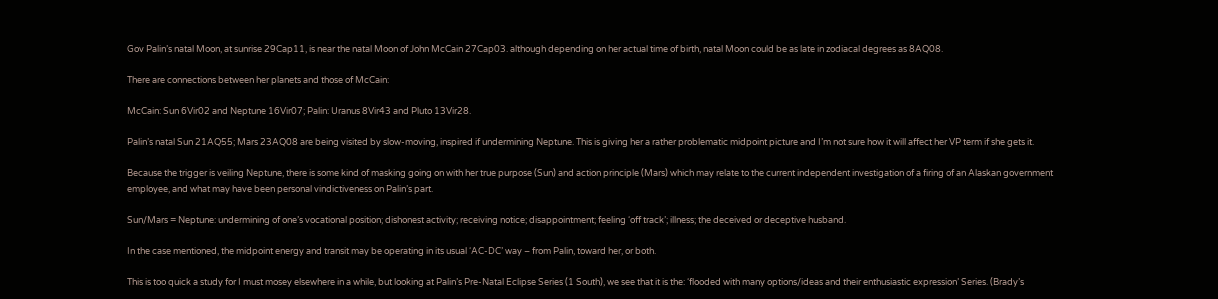Gov Palin’s natal Moon, at sunrise 29Cap11, is near the natal Moon of John McCain 27Cap03. although depending on her actual time of birth, natal Moon could be as late in zodiacal degrees as 8AQ08.

There are connections between her planets and those of McCain:

McCain: Sun 6Vir02 and Neptune 16Vir07; Palin: Uranus 8Vir43 and Pluto 13Vir28.

Palin’s natal Sun 21AQ55; Mars 23AQ08 are being visited by slow-moving, inspired if undermining Neptune. This is giving her a rather problematic midpoint picture and I’m not sure how it will affect her VP term if she gets it.

Because the trigger is veiling Neptune, there is some kind of masking going on with her true purpose (Sun) and action principle (Mars) which may relate to the current independent investigation of a firing of an Alaskan government employee, and what may have been personal vindictiveness on Palin’s part.

Sun/Mars = Neptune: undermining of one’s vocational position; dishonest activity; receiving notice; disappointment; feeling ‘off track’; illness; the deceived or deceptive husband.

In the case mentioned, the midpoint energy and transit may be operating in its usual ‘AC-DC’ way – from Palin, toward her, or both.

This is too quick a study for I must mosey elsewhere in a while, but looking at Palin’s Pre-Natal Eclipse Series (1 South), we see that it is the: ‘flooded with many options/ideas and their enthusiastic expression’ Series. (Brady’s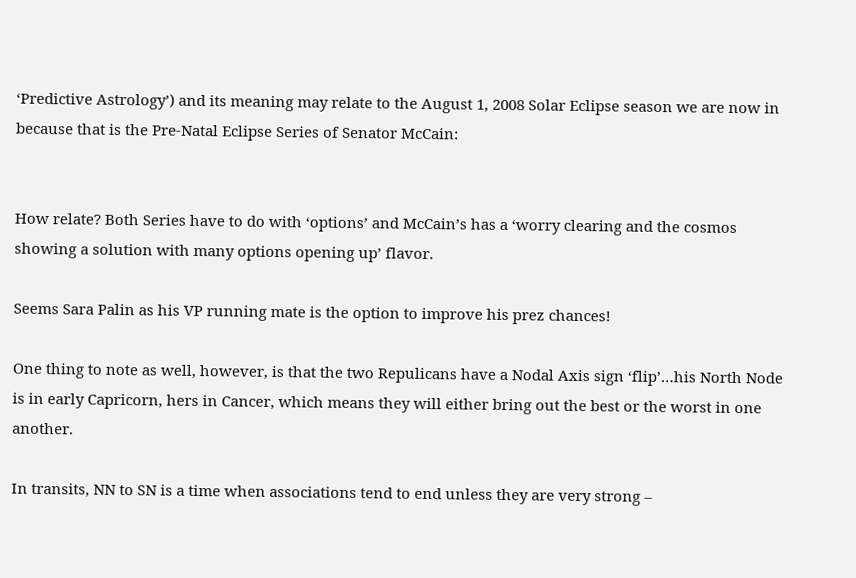‘Predictive Astrology’) and its meaning may relate to the August 1, 2008 Solar Eclipse season we are now in because that is the Pre-Natal Eclipse Series of Senator McCain:


How relate? Both Series have to do with ‘options’ and McCain’s has a ‘worry clearing and the cosmos showing a solution with many options opening up’ flavor.

Seems Sara Palin as his VP running mate is the option to improve his prez chances!

One thing to note as well, however, is that the two Repulicans have a Nodal Axis sign ‘flip’…his North Node is in early Capricorn, hers in Cancer, which means they will either bring out the best or the worst in one another.

In transits, NN to SN is a time when associations tend to end unless they are very strong –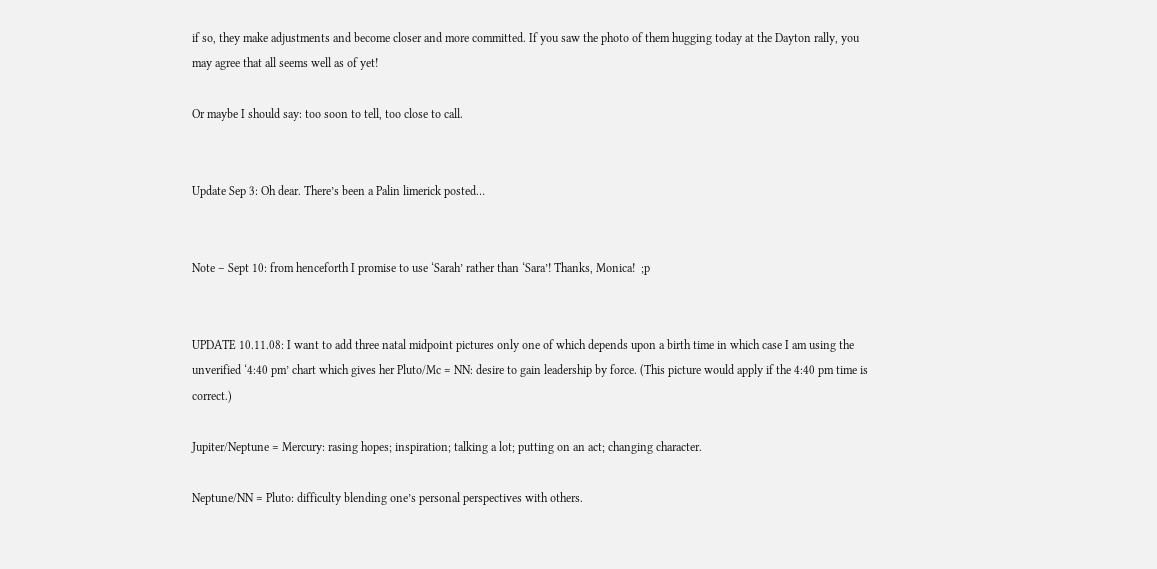if so, they make adjustments and become closer and more committed. If you saw the photo of them hugging today at the Dayton rally, you may agree that all seems well as of yet!

Or maybe I should say: too soon to tell, too close to call.


Update Sep 3: Oh dear. There’s been a Palin limerick posted…


Note – Sept 10: from henceforth I promise to use ‘Sarah’ rather than ‘Sara’! Thanks, Monica!  ;p


UPDATE 10.11.08: I want to add three natal midpoint pictures only one of which depends upon a birth time in which case I am using the unverified ‘4:40 pm’ chart which gives her Pluto/Mc = NN: desire to gain leadership by force. (This picture would apply if the 4:40 pm time is correct.)

Jupiter/Neptune = Mercury: rasing hopes; inspiration; talking a lot; putting on an act; changing character.

Neptune/NN = Pluto: difficulty blending one’s personal perspectives with others.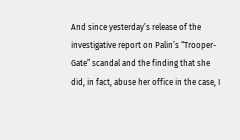And since yesterday’s release of the investigative report on Palin’s “Trooper-Gate” scandal and the finding that she did, in fact, abuse her office in the case, I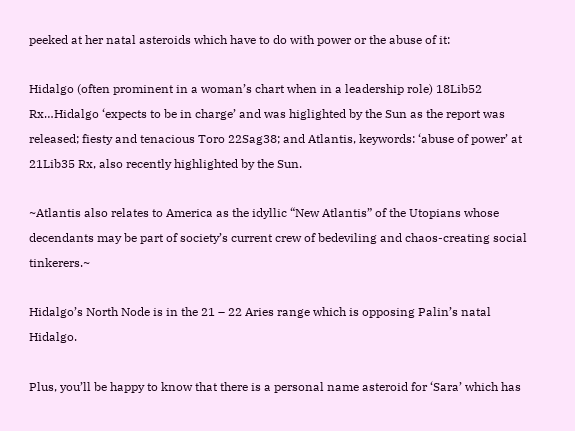peeked at her natal asteroids which have to do with power or the abuse of it:

Hidalgo (often prominent in a woman’s chart when in a leadership role) 18Lib52 Rx…Hidalgo ‘expects to be in charge’ and was higlighted by the Sun as the report was released; fiesty and tenacious Toro 22Sag38; and Atlantis, keywords: ‘abuse of power’ at 21Lib35 Rx, also recently highlighted by the Sun.

~Atlantis also relates to America as the idyllic “New Atlantis” of the Utopians whose decendants may be part of society’s current crew of bedeviling and chaos-creating social tinkerers.~

Hidalgo’s North Node is in the 21 – 22 Aries range which is opposing Palin’s natal Hidalgo.

Plus, you’ll be happy to know that there is a personal name asteroid for ‘Sara’ which has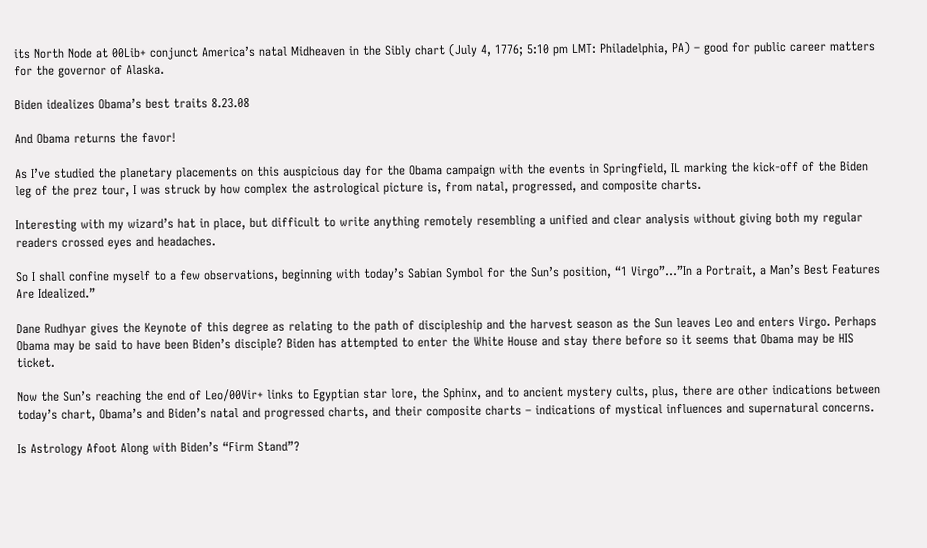its North Node at 00Lib+ conjunct America’s natal Midheaven in the Sibly chart (July 4, 1776; 5:10 pm LMT: Philadelphia, PA) – good for public career matters for the governor of Alaska.

Biden idealizes Obama’s best traits 8.23.08

And Obama returns the favor!

As I’ve studied the planetary placements on this auspicious day for the Obama campaign with the events in Springfield, IL marking the kick-off of the Biden leg of the prez tour, I was struck by how complex the astrological picture is, from natal, progressed, and composite charts.

Interesting with my wizard’s hat in place, but difficult to write anything remotely resembling a unified and clear analysis without giving both my regular readers crossed eyes and headaches.

So I shall confine myself to a few observations, beginning with today’s Sabian Symbol for the Sun’s position, “1 Virgo”…”In a Portrait, a Man’s Best Features Are Idealized.”

Dane Rudhyar gives the Keynote of this degree as relating to the path of discipleship and the harvest season as the Sun leaves Leo and enters Virgo. Perhaps Obama may be said to have been Biden’s disciple? Biden has attempted to enter the White House and stay there before so it seems that Obama may be HIS ticket.

Now the Sun’s reaching the end of Leo/00Vir+ links to Egyptian star lore, the Sphinx, and to ancient mystery cults, plus, there are other indications between today’s chart, Obama’s and Biden’s natal and progressed charts, and their composite charts – indications of mystical influences and supernatural concerns.

Is Astrology Afoot Along with Biden’s “Firm Stand”?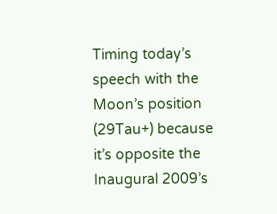Timing today’s speech with the Moon’s position (29Tau+) because it’s opposite the Inaugural 2009’s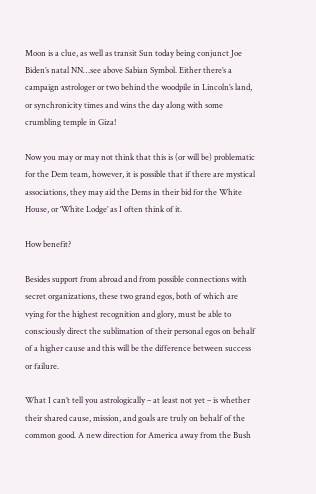Moon is a clue, as well as transit Sun today being conjunct Joe Biden’s natal NN…see above Sabian Symbol. Either there’s a campaign astrologer or two behind the woodpile in Lincoln’s land, or synchronicity times and wins the day along with some crumbling temple in Giza!

Now you may or may not think that this is (or will be) problematic for the Dem team, however, it is possible that if there are mystical associations, they may aid the Dems in their bid for the White House, or ‘White Lodge’ as I often think of it.

How benefit?

Besides support from abroad and from possible connections with secret organizations, these two grand egos, both of which are vying for the highest recognition and glory, must be able to consciously direct the sublimation of their personal egos on behalf of a higher cause and this will be the difference between success or failure.

What I can’t tell you astrologically – at least not yet – is whether their shared cause, mission, and goals are truly on behalf of the common good. A new direction for America away from the Bush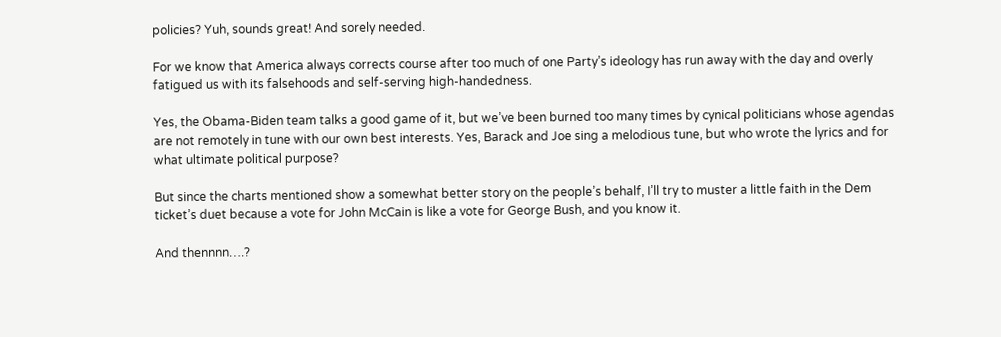policies? Yuh, sounds great! And sorely needed.

For we know that America always corrects course after too much of one Party’s ideology has run away with the day and overly fatigued us with its falsehoods and self-serving high-handedness.

Yes, the Obama-Biden team talks a good game of it, but we’ve been burned too many times by cynical politicians whose agendas are not remotely in tune with our own best interests. Yes, Barack and Joe sing a melodious tune, but who wrote the lyrics and for what ultimate political purpose?

But since the charts mentioned show a somewhat better story on the people’s behalf, I’ll try to muster a little faith in the Dem ticket’s duet because a vote for John McCain is like a vote for George Bush, and you know it.

And thennnn….?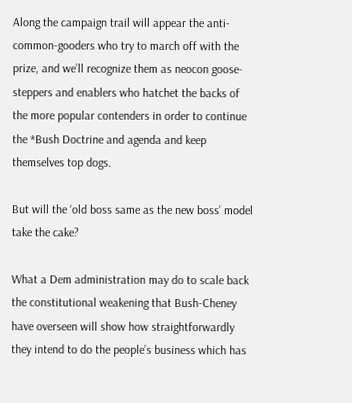Along the campaign trail will appear the anti-common-gooders who try to march off with the prize, and we’ll recognize them as neocon goose-steppers and enablers who hatchet the backs of the more popular contenders in order to continue the *Bush Doctrine and agenda and keep themselves top dogs.

But will the ‘old boss same as the new boss’ model take the cake?

What a Dem administration may do to scale back the constitutional weakening that Bush-Cheney have overseen will show how straightforwardly they intend to do the people’s business which has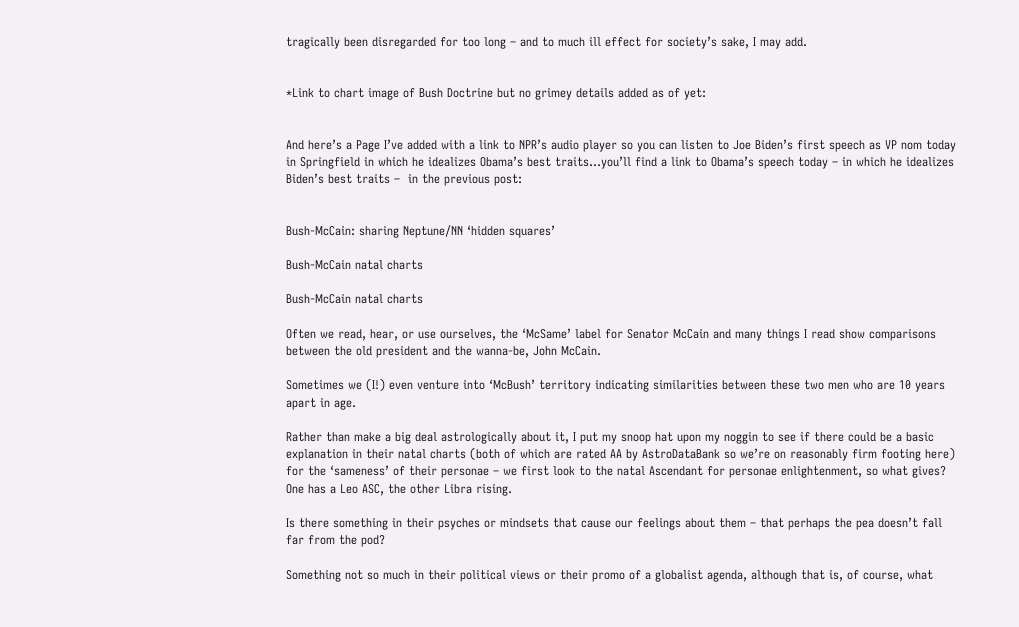tragically been disregarded for too long – and to much ill effect for society’s sake, I may add.


*Link to chart image of Bush Doctrine but no grimey details added as of yet:


And here’s a Page I’ve added with a link to NPR’s audio player so you can listen to Joe Biden’s first speech as VP nom today in Springfield in which he idealizes Obama’s best traits…you’ll find a link to Obama’s speech today – in which he idealizes Biden’s best traits –  in the previous post:


Bush-McCain: sharing Neptune/NN ‘hidden squares’

Bush-McCain natal charts

Bush-McCain natal charts

Often we read, hear, or use ourselves, the ‘McSame’ label for Senator McCain and many things I read show comparisons between the old president and the wanna-be, John McCain.

Sometimes we (I!) even venture into ‘McBush’ territory indicating similarities between these two men who are 10 years apart in age.

Rather than make a big deal astrologically about it, I put my snoop hat upon my noggin to see if there could be a basic explanation in their natal charts (both of which are rated AA by AstroDataBank so we’re on reasonably firm footing here) for the ‘sameness’ of their personae – we first look to the natal Ascendant for personae enlightenment, so what gives? One has a Leo ASC, the other Libra rising.

Is there something in their psyches or mindsets that cause our feelings about them – that perhaps the pea doesn’t fall far from the pod?

Something not so much in their political views or their promo of a globalist agenda, although that is, of course, what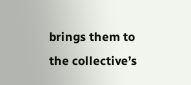brings them to the collective’s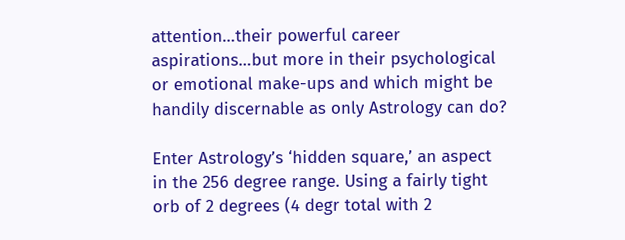attention…their powerful career aspirations…but more in their psychological or emotional make-ups and which might be handily discernable as only Astrology can do?

Enter Astrology’s ‘hidden square,’ an aspect in the 256 degree range. Using a fairly tight orb of 2 degrees (4 degr total with 2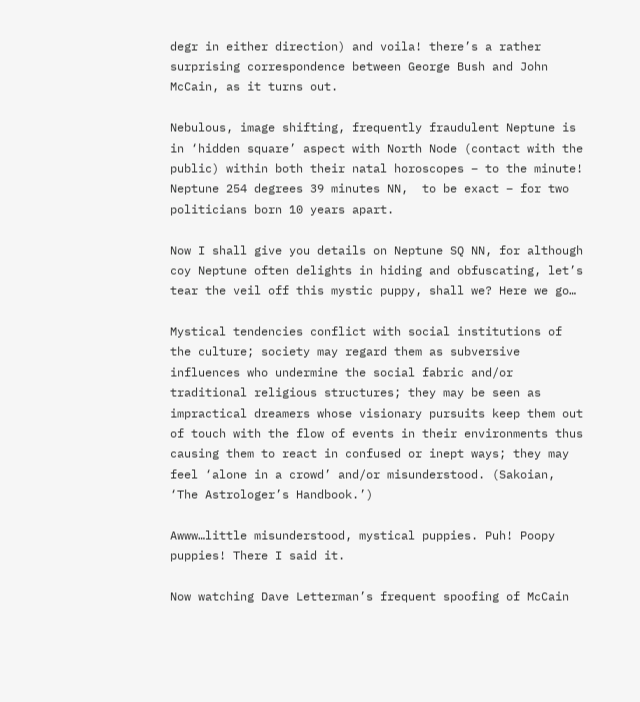degr in either direction) and voila! there’s a rather surprising correspondence between George Bush and John McCain, as it turns out.

Nebulous, image shifting, frequently fraudulent Neptune is in ‘hidden square’ aspect with North Node (contact with the public) within both their natal horoscopes – to the minute! Neptune 254 degrees 39 minutes NN,  to be exact – for two politicians born 10 years apart.

Now I shall give you details on Neptune SQ NN, for although coy Neptune often delights in hiding and obfuscating, let’s tear the veil off this mystic puppy, shall we? Here we go…

Mystical tendencies conflict with social institutions of the culture; society may regard them as subversive influences who undermine the social fabric and/or traditional religious structures; they may be seen as impractical dreamers whose visionary pursuits keep them out of touch with the flow of events in their environments thus causing them to react in confused or inept ways; they may feel ‘alone in a crowd’ and/or misunderstood. (Sakoian, ‘The Astrologer’s Handbook.’)

Awww…little misunderstood, mystical puppies. Puh! Poopy puppies! There I said it.

Now watching Dave Letterman’s frequent spoofing of McCain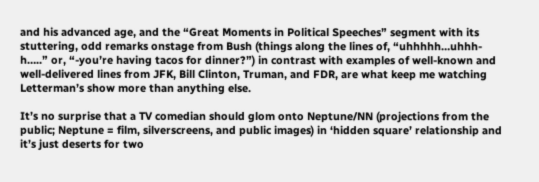and his advanced age, and the “Great Moments in Political Speeches” segment with its stuttering, odd remarks onstage from Bush (things along the lines of, “uhhhhh…uhhh-h…..” or, “-you’re having tacos for dinner?”) in contrast with examples of well-known and well-delivered lines from JFK, Bill Clinton, Truman, and FDR, are what keep me watching Letterman’s show more than anything else.

It’s no surprise that a TV comedian should glom onto Neptune/NN (projections from the public; Neptune = film, silverscreens, and public images) in ‘hidden square’ relationship and it’s just deserts for two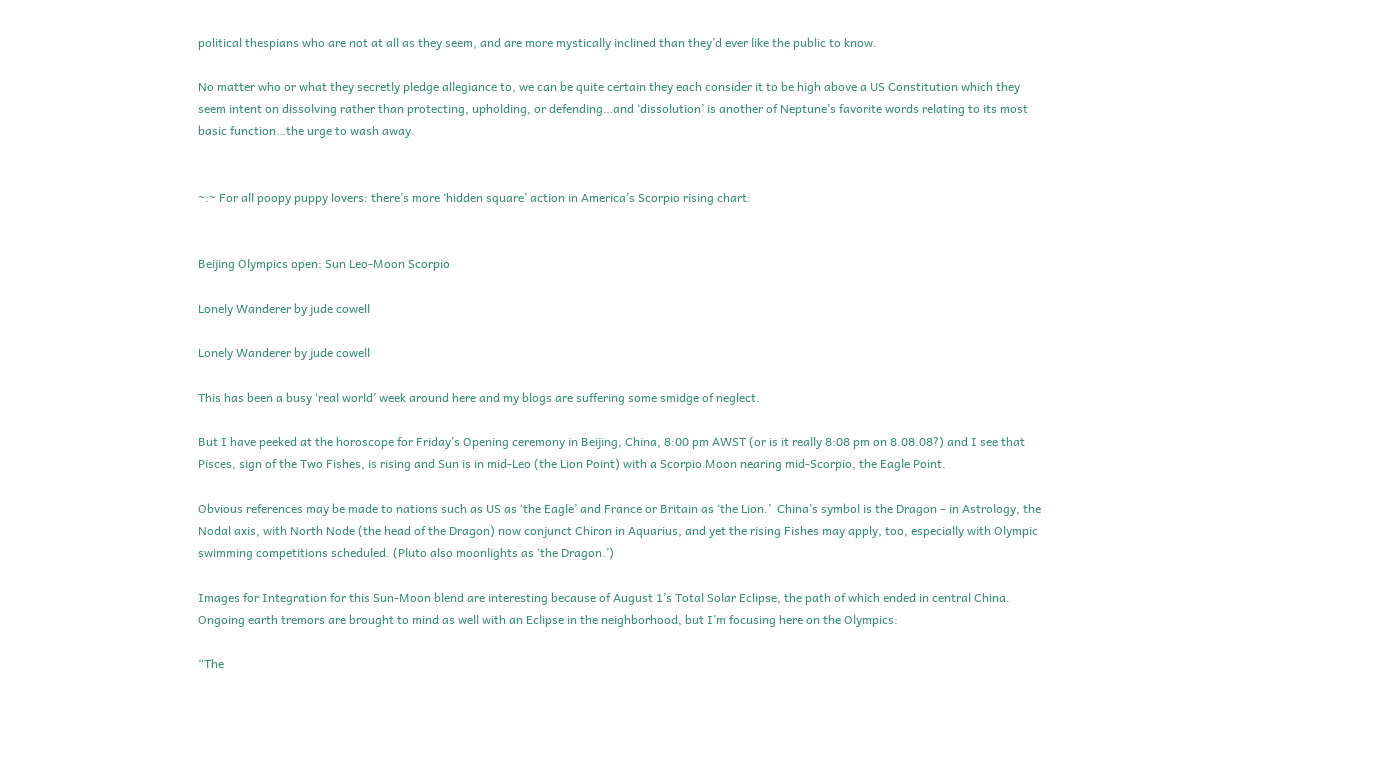political thespians who are not at all as they seem, and are more mystically inclined than they’d ever like the public to know.

No matter who or what they secretly pledge allegiance to, we can be quite certain they each consider it to be high above a US Constitution which they seem intent on dissolving rather than protecting, upholding, or defending…and ‘dissolution’ is another of Neptune’s favorite words relating to its most basic function…the urge to wash away.


~:~ For all poopy puppy lovers: there’s more ‘hidden square’ action in America’s Scorpio rising chart:


Beijing Olympics open: Sun Leo-Moon Scorpio

Lonely Wanderer by jude cowell

Lonely Wanderer by jude cowell

This has been a busy ‘real world’ week around here and my blogs are suffering some smidge of neglect.

But I have peeked at the horoscope for Friday’s Opening ceremony in Beijing, China, 8:00 pm AWST (or is it really 8:08 pm on 8.08.08?) and I see that Pisces, sign of the Two Fishes, is rising and Sun is in mid-Leo (the Lion Point) with a Scorpio Moon nearing mid-Scorpio, the Eagle Point.

Obvious references may be made to nations such as US as ‘the Eagle’ and France or Britain as ‘the Lion.’  China’s symbol is the Dragon – in Astrology, the Nodal axis, with North Node (the head of the Dragon) now conjunct Chiron in Aquarius, and yet the rising Fishes may apply, too, especially with Olympic swimming competitions scheduled. (Pluto also moonlights as ‘the Dragon.’)

Images for Integration for this Sun-Moon blend are interesting because of August 1’s Total Solar Eclipse, the path of which ended in central China. Ongoing earth tremors are brought to mind as well with an Eclipse in the neighborhood, but I’m focusing here on the Olympics:

“The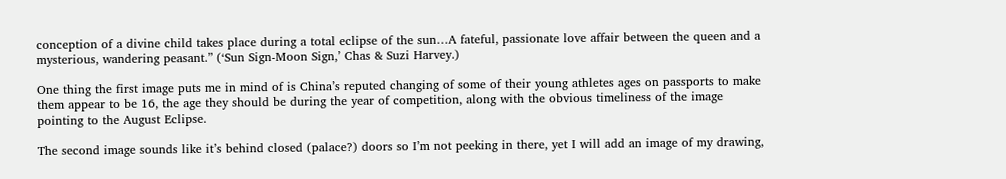conception of a divine child takes place during a total eclipse of the sun…A fateful, passionate love affair between the queen and a mysterious, wandering peasant.” (‘Sun Sign-Moon Sign,’ Chas & Suzi Harvey.)

One thing the first image puts me in mind of is China’s reputed changing of some of their young athletes ages on passports to make them appear to be 16, the age they should be during the year of competition, along with the obvious timeliness of the image pointing to the August Eclipse.

The second image sounds like it’s behind closed (palace?) doors so I’m not peeking in there, yet I will add an image of my drawing,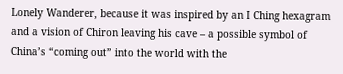Lonely Wanderer, because it was inspired by an I Ching hexagram and a vision of Chiron leaving his cave – a possible symbol of China’s “coming out” into the world with the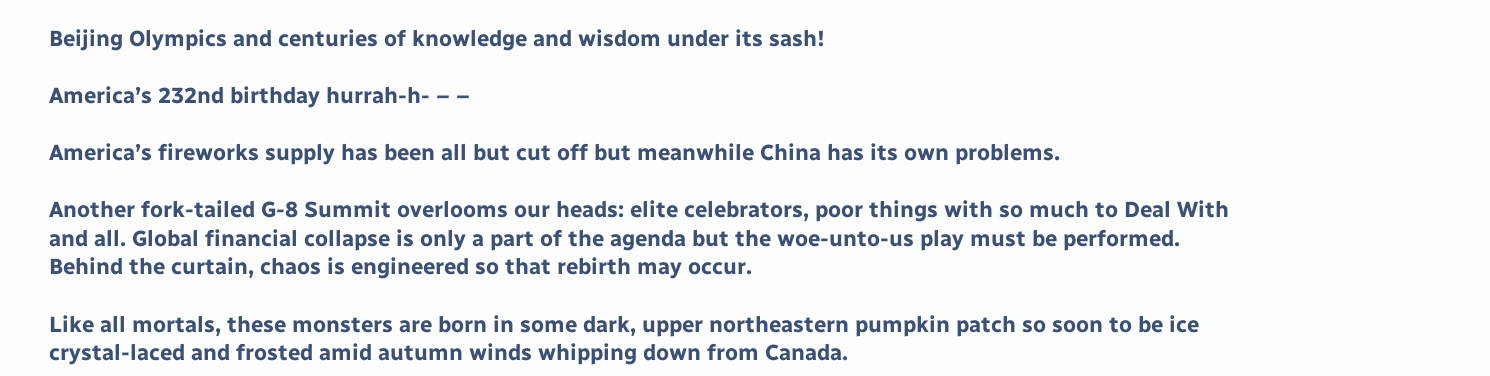Beijing Olympics and centuries of knowledge and wisdom under its sash!

America’s 232nd birthday hurrah-h- – –

America’s fireworks supply has been all but cut off but meanwhile China has its own problems.

Another fork-tailed G-8 Summit overlooms our heads: elite celebrators, poor things with so much to Deal With and all. Global financial collapse is only a part of the agenda but the woe-unto-us play must be performed. Behind the curtain, chaos is engineered so that rebirth may occur.

Like all mortals, these monsters are born in some dark, upper northeastern pumpkin patch so soon to be ice crystal-laced and frosted amid autumn winds whipping down from Canada.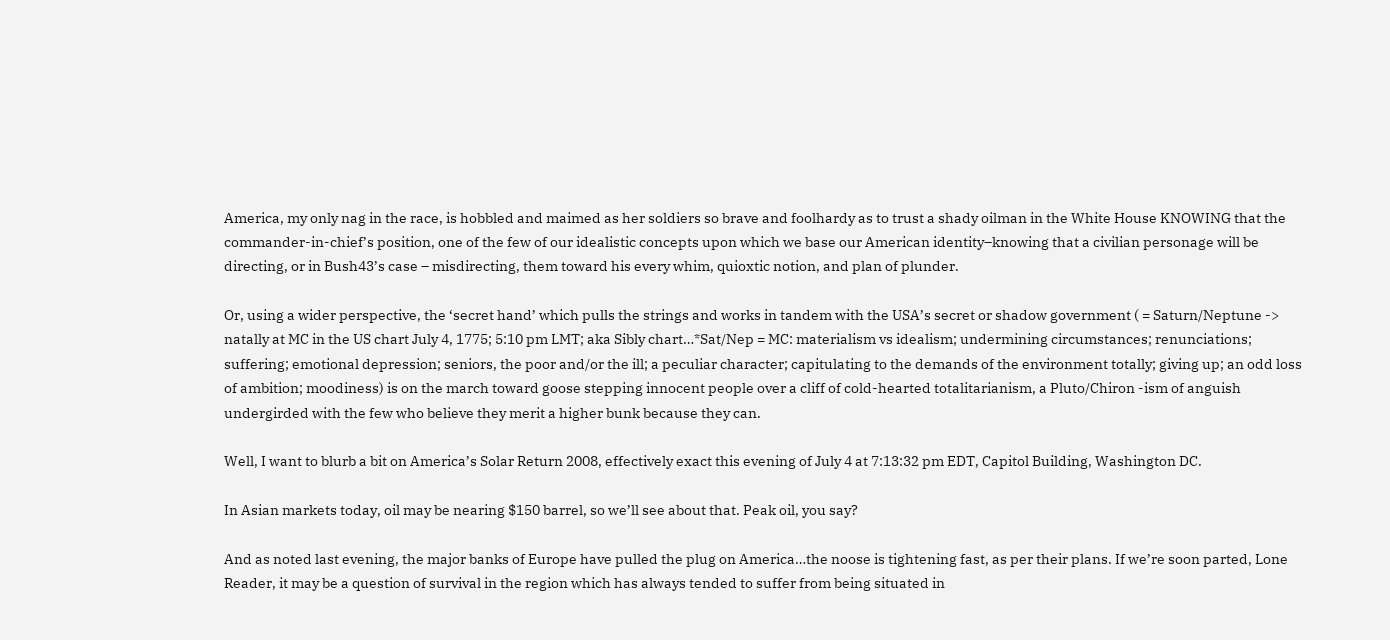America, my only nag in the race, is hobbled and maimed as her soldiers so brave and foolhardy as to trust a shady oilman in the White House KNOWING that the commander-in-chief’s position, one of the few of our idealistic concepts upon which we base our American identity–knowing that a civilian personage will be directing, or in Bush43’s case – misdirecting, them toward his every whim, quioxtic notion, and plan of plunder.

Or, using a wider perspective, the ‘secret hand’ which pulls the strings and works in tandem with the USA’s secret or shadow government ( = Saturn/Neptune -> natally at MC in the US chart July 4, 1775; 5:10 pm LMT; aka Sibly chart…*Sat/Nep = MC: materialism vs idealism; undermining circumstances; renunciations; suffering; emotional depression; seniors, the poor and/or the ill; a peculiar character; capitulating to the demands of the environment totally; giving up; an odd loss of ambition; moodiness) is on the march toward goose stepping innocent people over a cliff of cold-hearted totalitarianism, a Pluto/Chiron -ism of anguish undergirded with the few who believe they merit a higher bunk because they can.

Well, I want to blurb a bit on America’s Solar Return 2008, effectively exact this evening of July 4 at 7:13:32 pm EDT, Capitol Building, Washington DC.

In Asian markets today, oil may be nearing $150 barrel, so we’ll see about that. Peak oil, you say?

And as noted last evening, the major banks of Europe have pulled the plug on America…the noose is tightening fast, as per their plans. If we’re soon parted, Lone Reader, it may be a question of survival in the region which has always tended to suffer from being situated in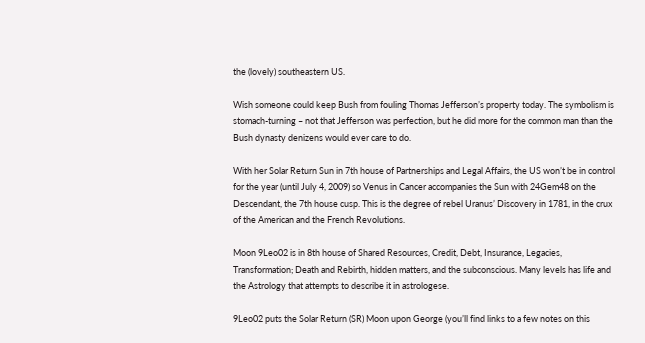the (lovely) southeastern US.

Wish someone could keep Bush from fouling Thomas Jefferson’s property today. The symbolism is stomach-turning – not that Jefferson was perfection, but he did more for the common man than the Bush dynasty denizens would ever care to do.

With her Solar Return Sun in 7th house of Partnerships and Legal Affairs, the US won’t be in control for the year (until July 4, 2009) so Venus in Cancer accompanies the Sun with 24Gem48 on the Descendant, the 7th house cusp. This is the degree of rebel Uranus’ Discovery in 1781, in the crux of the American and the French Revolutions.

Moon 9Leo02 is in 8th house of Shared Resources, Credit, Debt, Insurance, Legacies, Transformation; Death and Rebirth, hidden matters, and the subconscious. Many levels has life and the Astrology that attempts to describe it in astrologese.

9Leo02 puts the Solar Return (SR) Moon upon George (you’ll find links to a few notes on this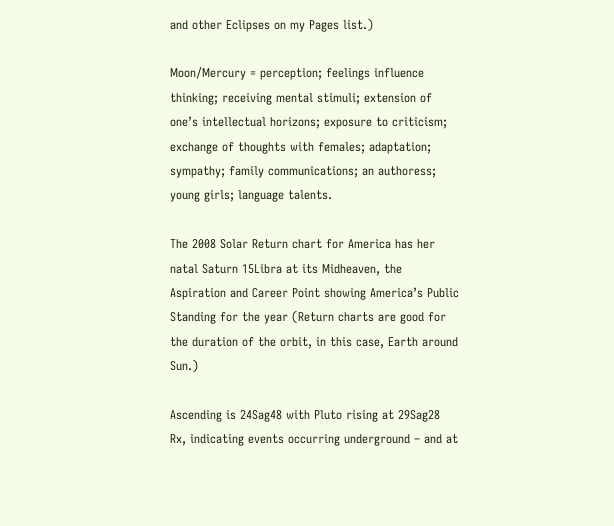and other Eclipses on my Pages list.)

Moon/Mercury = perception; feelings influence thinking; receiving mental stimuli; extension of one’s intellectual horizons; exposure to criticism; exchange of thoughts with females; adaptation; sympathy; family communications; an authoress; young girls; language talents.

The 2008 Solar Return chart for America has her natal Saturn 15Libra at its Midheaven, the Aspiration and Career Point showing America’s Public Standing for the year (Return charts are good for the duration of the orbit, in this case, Earth around Sun.)

Ascending is 24Sag48 with Pluto rising at 29Sag28 Rx, indicating events occurring underground – and at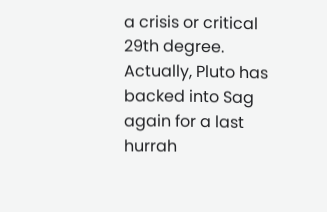a crisis or critical 29th degree. Actually, Pluto has backed into Sag again for a last hurrah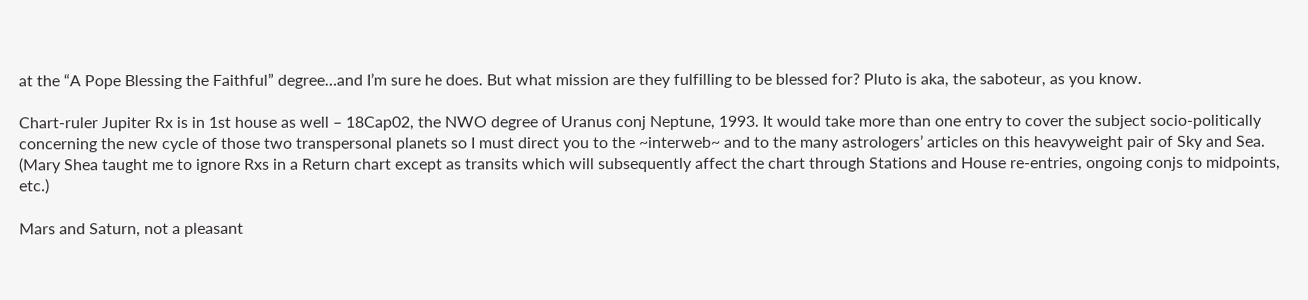at the “A Pope Blessing the Faithful” degree…and I’m sure he does. But what mission are they fulfilling to be blessed for? Pluto is aka, the saboteur, as you know.

Chart-ruler Jupiter Rx is in 1st house as well – 18Cap02, the NWO degree of Uranus conj Neptune, 1993. It would take more than one entry to cover the subject socio-politically concerning the new cycle of those two transpersonal planets so I must direct you to the ~interweb~ and to the many astrologers’ articles on this heavyweight pair of Sky and Sea. (Mary Shea taught me to ignore Rxs in a Return chart except as transits which will subsequently affect the chart through Stations and House re-entries, ongoing conjs to midpoints, etc.)

Mars and Saturn, not a pleasant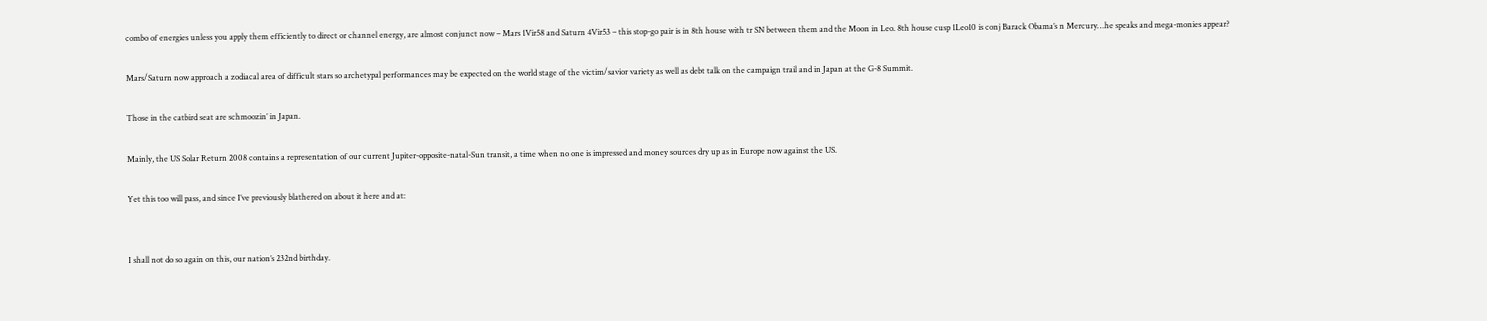combo of energies unless you apply them efficiently to direct or channel energy, are almost conjunct now – Mars 1Vir58 and Saturn 4Vir53 – this stop-go pair is in 8th house with tr SN between them and the Moon in Leo. 8th house cusp 1Leo10 is conj Barack Obama’s n Mercury…he speaks and mega-monies appear?

Mars/Saturn now approach a zodiacal area of difficult stars so archetypal performances may be expected on the world stage of the victim/savior variety as well as debt talk on the campaign trail and in Japan at the G-8 Summit.

Those in the catbird seat are schmoozin’ in Japan.

Mainly, the US Solar Return 2008 contains a representation of our current Jupiter-opposite-natal-Sun transit, a time when no one is impressed and money sources dry up as in Europe now against the US.

Yet this too will pass, and since I’ve previously blathered on about it here and at:


I shall not do so again on this, our nation’s 232nd birthday.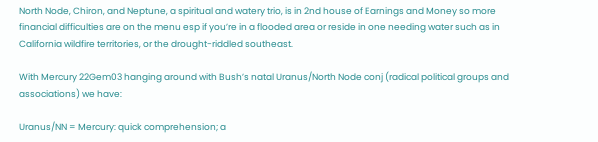North Node, Chiron, and Neptune, a spiritual and watery trio, is in 2nd house of Earnings and Money so more financial difficulties are on the menu esp if you’re in a flooded area or reside in one needing water such as in California wildfire territories, or the drought-riddled southeast.

With Mercury 22Gem03 hanging around with Bush’s natal Uranus/North Node conj (radical political groups and associations) we have:

Uranus/NN = Mercury: quick comprehension; a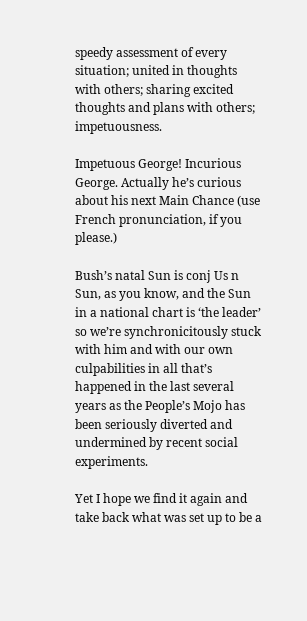speedy assessment of every situation; united in thoughts with others; sharing excited thoughts and plans with others; impetuousness.

Impetuous George! Incurious George. Actually he’s curious about his next Main Chance (use French pronunciation, if you please.)

Bush’s natal Sun is conj Us n Sun, as you know, and the Sun in a national chart is ‘the leader’ so we’re synchronicitously stuck with him and with our own culpabilities in all that’s happened in the last several years as the People’s Mojo has been seriously diverted and undermined by recent social experiments.

Yet I hope we find it again and take back what was set up to be a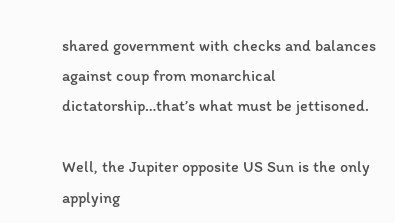shared government with checks and balances against coup from monarchical dictatorship…that’s what must be jettisoned.

Well, the Jupiter opposite US Sun is the only applying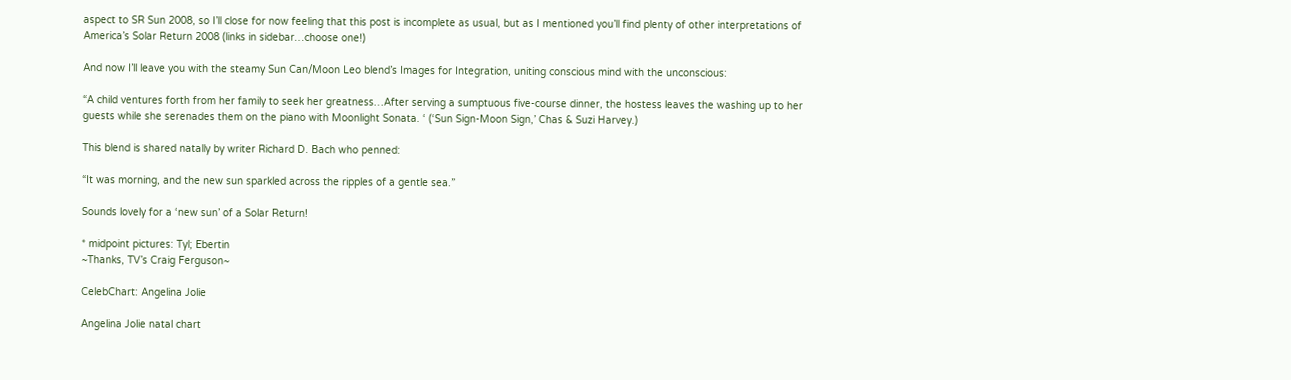aspect to SR Sun 2008, so I’ll close for now feeling that this post is incomplete as usual, but as I mentioned you’ll find plenty of other interpretations of America’s Solar Return 2008 (links in sidebar…choose one!)

And now I’ll leave you with the steamy Sun Can/Moon Leo blend’s Images for Integration, uniting conscious mind with the unconscious:

“A child ventures forth from her family to seek her greatness…After serving a sumptuous five-course dinner, the hostess leaves the washing up to her guests while she serenades them on the piano with Moonlight Sonata. ‘ (‘Sun Sign-Moon Sign,’ Chas & Suzi Harvey.)

This blend is shared natally by writer Richard D. Bach who penned:

“It was morning, and the new sun sparkled across the ripples of a gentle sea.”

Sounds lovely for a ‘new sun’ of a Solar Return!

* midpoint pictures: Tyl; Ebertin
~Thanks, TV’s Craig Ferguson~

CelebChart: Angelina Jolie

Angelina Jolie natal chart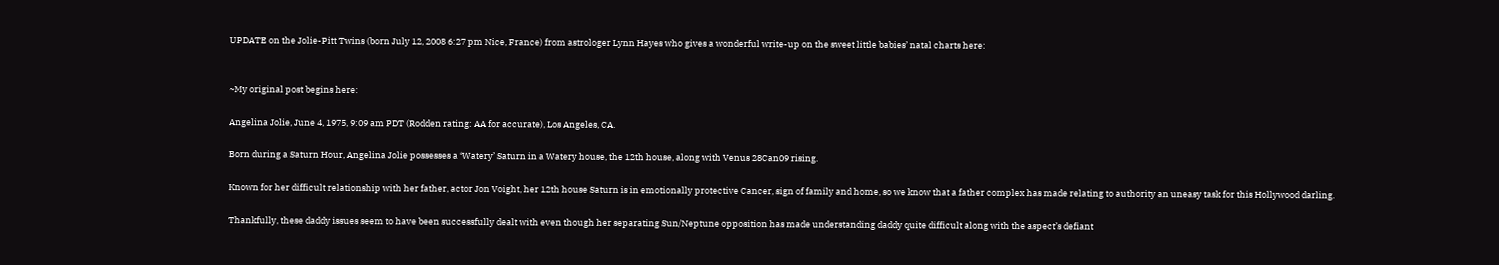UPDATE on the Jolie-Pitt Twins (born July 12, 2008 6:27 pm Nice, France) from astrologer Lynn Hayes who gives a wonderful write-up on the sweet little babies’ natal charts here:


~My original post begins here:

Angelina Jolie, June 4, 1975, 9:09 am PDT (Rodden rating: AA for accurate), Los Angeles, CA.

Born during a Saturn Hour, Angelina Jolie possesses a ‘Watery’ Saturn in a Watery house, the 12th house, along with Venus 28Can09 rising.

Known for her difficult relationship with her father, actor Jon Voight, her 12th house Saturn is in emotionally protective Cancer, sign of family and home, so we know that a father complex has made relating to authority an uneasy task for this Hollywood darling.

Thankfully, these daddy issues seem to have been successfully dealt with even though her separating Sun/Neptune opposition has made understanding daddy quite difficult along with the aspect’s defiant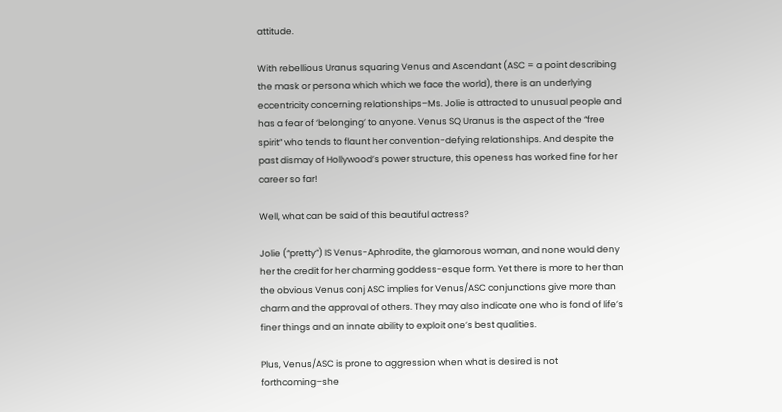attitude.

With rebellious Uranus squaring Venus and Ascendant (ASC = a point describing the mask or persona which which we face the world), there is an underlying eccentricity concerning relationships–Ms. Jolie is attracted to unusual people and has a fear of ‘belonging’ to anyone. Venus SQ Uranus is the aspect of the “free spirit” who tends to flaunt her convention-defying relationships. And despite the past dismay of Hollywood’s power structure, this openess has worked fine for her career so far!

Well, what can be said of this beautiful actress?

Jolie (“pretty”) IS Venus-Aphrodite, the glamorous woman, and none would deny her the credit for her charming goddess-esque form. Yet there is more to her than the obvious Venus conj ASC implies for Venus/ASC conjunctions give more than charm and the approval of others. They may also indicate one who is fond of life’s finer things and an innate ability to exploit one’s best qualities.

Plus, Venus/ASC is prone to aggression when what is desired is not forthcoming–she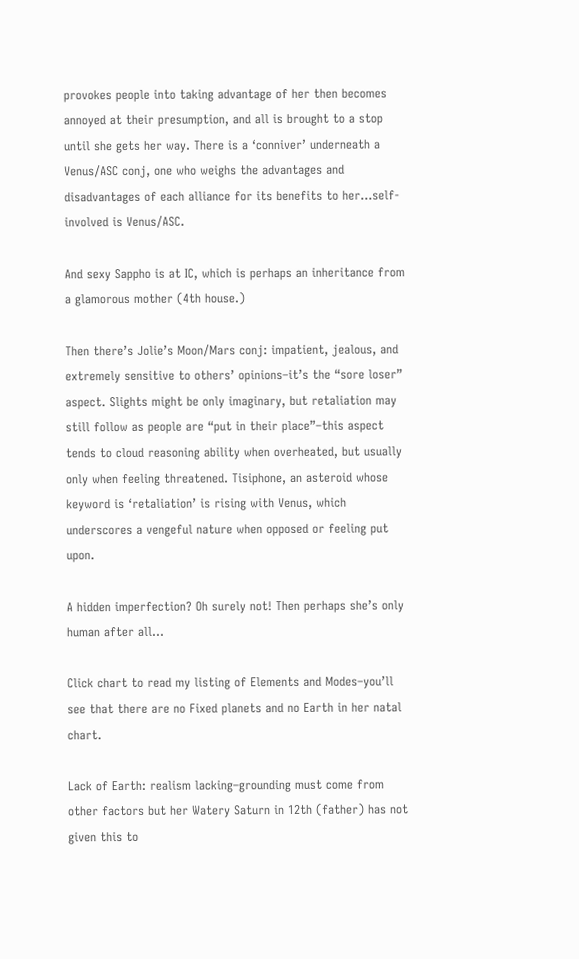provokes people into taking advantage of her then becomes annoyed at their presumption, and all is brought to a stop until she gets her way. There is a ‘conniver’ underneath a Venus/ASC conj, one who weighs the advantages and disadvantages of each alliance for its benefits to her…self-involved is Venus/ASC.

And sexy Sappho is at IC, which is perhaps an inheritance from a glamorous mother (4th house.)

Then there’s Jolie’s Moon/Mars conj: impatient, jealous, and extremely sensitive to others’ opinions–it’s the “sore loser” aspect. Slights might be only imaginary, but retaliation may still follow as people are “put in their place”–this aspect tends to cloud reasoning ability when overheated, but usually only when feeling threatened. Tisiphone, an asteroid whose keyword is ‘retaliation’ is rising with Venus, which underscores a vengeful nature when opposed or feeling put upon.

A hidden imperfection? Oh surely not! Then perhaps she’s only human after all…

Click chart to read my listing of Elements and Modes–you’ll see that there are no Fixed planets and no Earth in her natal chart.

Lack of Earth: realism lacking–grounding must come from other factors but her Watery Saturn in 12th (father) has not given this to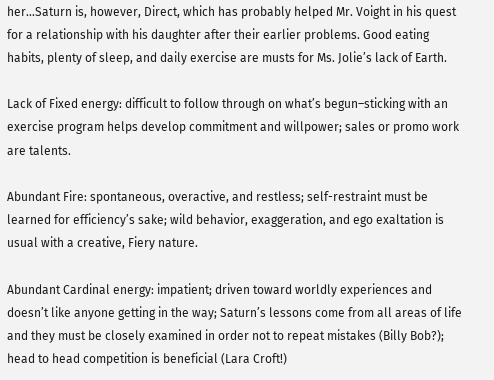her…Saturn is, however, Direct, which has probably helped Mr. Voight in his quest for a relationship with his daughter after their earlier problems. Good eating habits, plenty of sleep, and daily exercise are musts for Ms. Jolie’s lack of Earth.

Lack of Fixed energy: difficult to follow through on what’s begun–sticking with an exercise program helps develop commitment and willpower; sales or promo work are talents.

Abundant Fire: spontaneous, overactive, and restless; self-restraint must be learned for efficiency’s sake; wild behavior, exaggeration, and ego exaltation is usual with a creative, Fiery nature.

Abundant Cardinal energy: impatient; driven toward worldly experiences and doesn’t like anyone getting in the way; Saturn’s lessons come from all areas of life and they must be closely examined in order not to repeat mistakes (Billy Bob?); head to head competition is beneficial (Lara Croft!)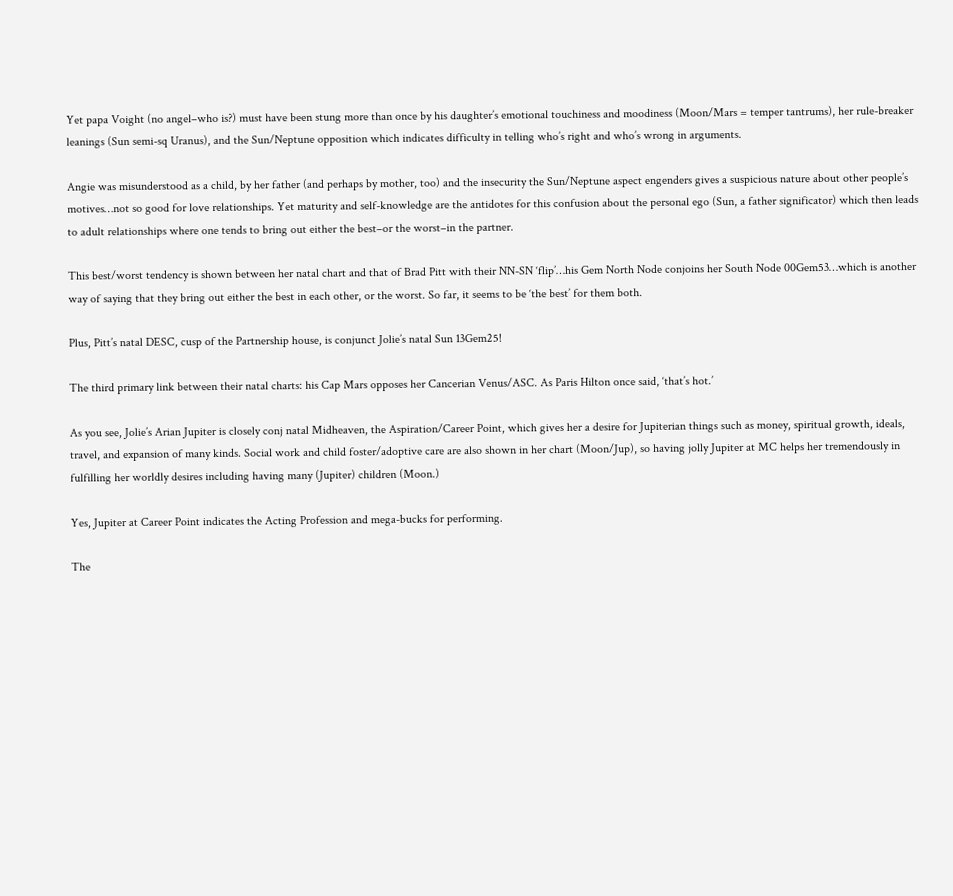Yet papa Voight (no angel–who is?) must have been stung more than once by his daughter’s emotional touchiness and moodiness (Moon/Mars = temper tantrums), her rule-breaker leanings (Sun semi-sq Uranus), and the Sun/Neptune opposition which indicates difficulty in telling who’s right and who’s wrong in arguments.

Angie was misunderstood as a child, by her father (and perhaps by mother, too) and the insecurity the Sun/Neptune aspect engenders gives a suspicious nature about other people’s motives…not so good for love relationships. Yet maturity and self-knowledge are the antidotes for this confusion about the personal ego (Sun, a father significator) which then leads to adult relationships where one tends to bring out either the best–or the worst–in the partner.

This best/worst tendency is shown between her natal chart and that of Brad Pitt with their NN-SN ‘flip’…his Gem North Node conjoins her South Node 00Gem53…which is another way of saying that they bring out either the best in each other, or the worst. So far, it seems to be ‘the best’ for them both.

Plus, Pitt’s natal DESC, cusp of the Partnership house, is conjunct Jolie’s natal Sun 13Gem25!

The third primary link between their natal charts: his Cap Mars opposes her Cancerian Venus/ASC. As Paris Hilton once said, ‘that’s hot.’

As you see, Jolie’s Arian Jupiter is closely conj natal Midheaven, the Aspiration/Career Point, which gives her a desire for Jupiterian things such as money, spiritual growth, ideals, travel, and expansion of many kinds. Social work and child foster/adoptive care are also shown in her chart (Moon/Jup), so having jolly Jupiter at MC helps her tremendously in fulfilling her worldly desires including having many (Jupiter) children (Moon.)

Yes, Jupiter at Career Point indicates the Acting Profession and mega-bucks for performing.

The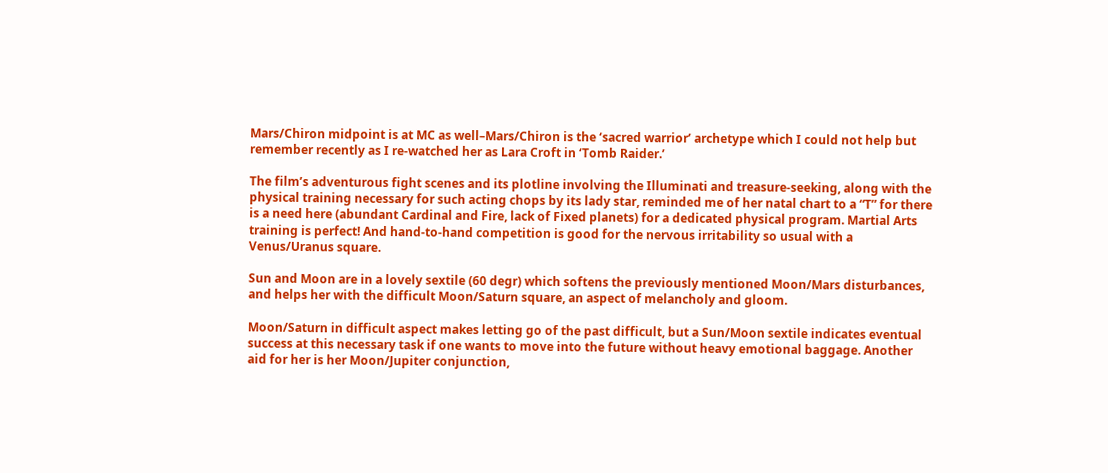Mars/Chiron midpoint is at MC as well–Mars/Chiron is the ‘sacred warrior’ archetype which I could not help but remember recently as I re-watched her as Lara Croft in ‘Tomb Raider.’

The film’s adventurous fight scenes and its plotline involving the Illuminati and treasure-seeking, along with the physical training necessary for such acting chops by its lady star, reminded me of her natal chart to a “T” for there is a need here (abundant Cardinal and Fire, lack of Fixed planets) for a dedicated physical program. Martial Arts training is perfect! And hand-to-hand competition is good for the nervous irritability so usual with a Venus/Uranus square.

Sun and Moon are in a lovely sextile (60 degr) which softens the previously mentioned Moon/Mars disturbances, and helps her with the difficult Moon/Saturn square, an aspect of melancholy and gloom.

Moon/Saturn in difficult aspect makes letting go of the past difficult, but a Sun/Moon sextile indicates eventual success at this necessary task if one wants to move into the future without heavy emotional baggage. Another aid for her is her Moon/Jupiter conjunction,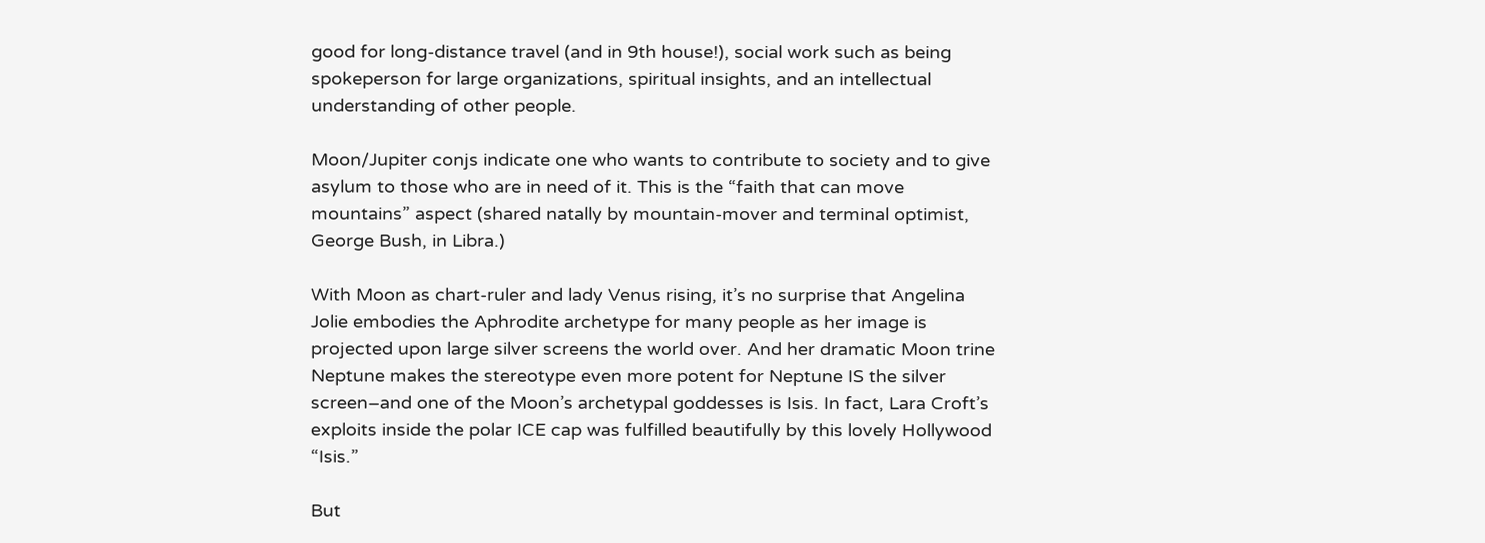good for long-distance travel (and in 9th house!), social work such as being spokeperson for large organizations, spiritual insights, and an intellectual understanding of other people.

Moon/Jupiter conjs indicate one who wants to contribute to society and to give asylum to those who are in need of it. This is the “faith that can move mountains” aspect (shared natally by mountain-mover and terminal optimist, George Bush, in Libra.)

With Moon as chart-ruler and lady Venus rising, it’s no surprise that Angelina Jolie embodies the Aphrodite archetype for many people as her image is projected upon large silver screens the world over. And her dramatic Moon trine Neptune makes the stereotype even more potent for Neptune IS the silver screen–and one of the Moon’s archetypal goddesses is Isis. In fact, Lara Croft’s exploits inside the polar ICE cap was fulfilled beautifully by this lovely Hollywood “Isis.”

But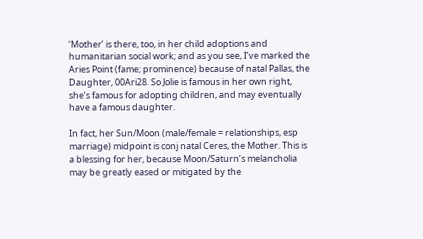‘Mother’ is there, too, in her child adoptions and humanitarian social work; and as you see, I’ve marked the Aries Point (fame; prominence) because of natal Pallas, the Daughter, 00Ari28. So Jolie is famous in her own right, she’s famous for adopting children, and may eventually have a famous daughter.

In fact, her Sun/Moon (male/female = relationships, esp marriage) midpoint is conj natal Ceres, the Mother. This is a blessing for her, because Moon/Saturn’s melancholia may be greatly eased or mitigated by the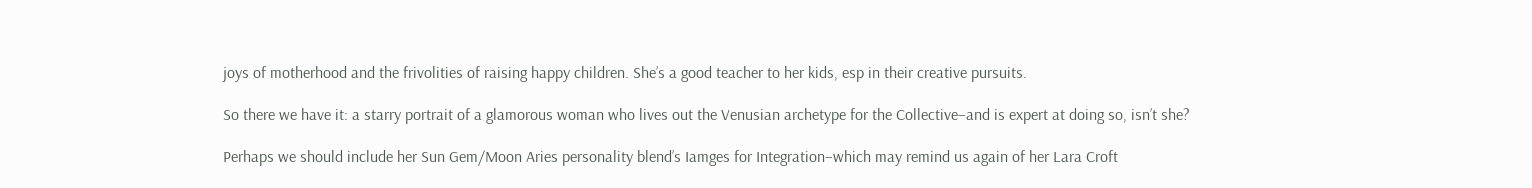joys of motherhood and the frivolities of raising happy children. She’s a good teacher to her kids, esp in their creative pursuits.

So there we have it: a starry portrait of a glamorous woman who lives out the Venusian archetype for the Collective–and is expert at doing so, isn’t she?

Perhaps we should include her Sun Gem/Moon Aries personality blend’s Iamges for Integration–which may remind us again of her Lara Croft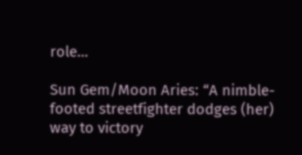role…

Sun Gem/Moon Aries: “A nimble-footed streetfighter dodges (her) way to victory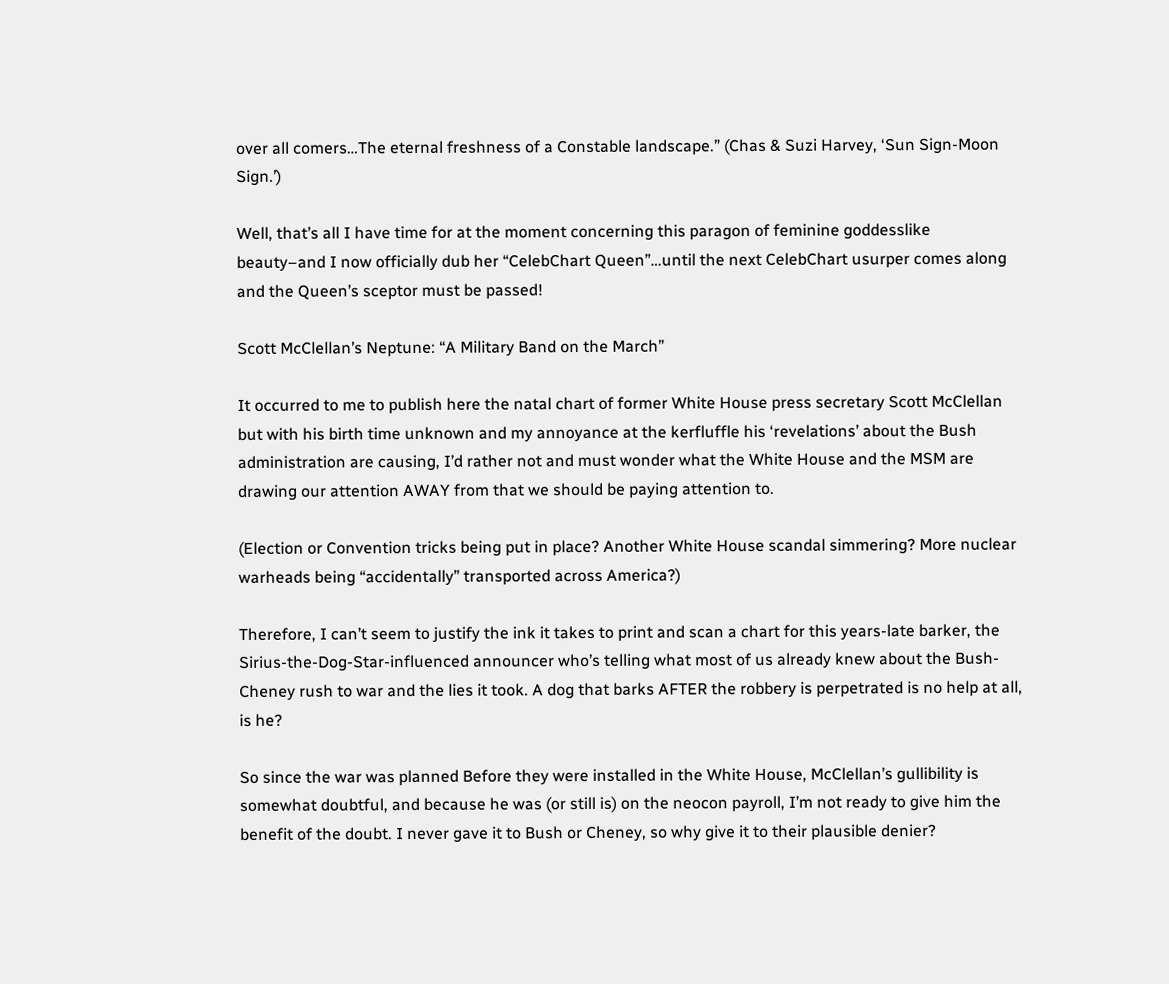over all comers…The eternal freshness of a Constable landscape.” (Chas & Suzi Harvey, ‘Sun Sign-Moon Sign.’)

Well, that’s all I have time for at the moment concerning this paragon of feminine goddesslike beauty–and I now officially dub her “CelebChart Queen”…until the next CelebChart usurper comes along and the Queen’s sceptor must be passed!

Scott McClellan’s Neptune: “A Military Band on the March”

It occurred to me to publish here the natal chart of former White House press secretary Scott McClellan but with his birth time unknown and my annoyance at the kerfluffle his ‘revelations’ about the Bush administration are causing, I’d rather not and must wonder what the White House and the MSM are drawing our attention AWAY from that we should be paying attention to.

(Election or Convention tricks being put in place? Another White House scandal simmering? More nuclear warheads being “accidentally” transported across America?)

Therefore, I can’t seem to justify the ink it takes to print and scan a chart for this years-late barker, the Sirius-the-Dog-Star-influenced announcer who’s telling what most of us already knew about the Bush-Cheney rush to war and the lies it took. A dog that barks AFTER the robbery is perpetrated is no help at all, is he?

So since the war was planned Before they were installed in the White House, McClellan’s gullibility is somewhat doubtful, and because he was (or still is) on the neocon payroll, I’m not ready to give him the benefit of the doubt. I never gave it to Bush or Cheney, so why give it to their plausible denier?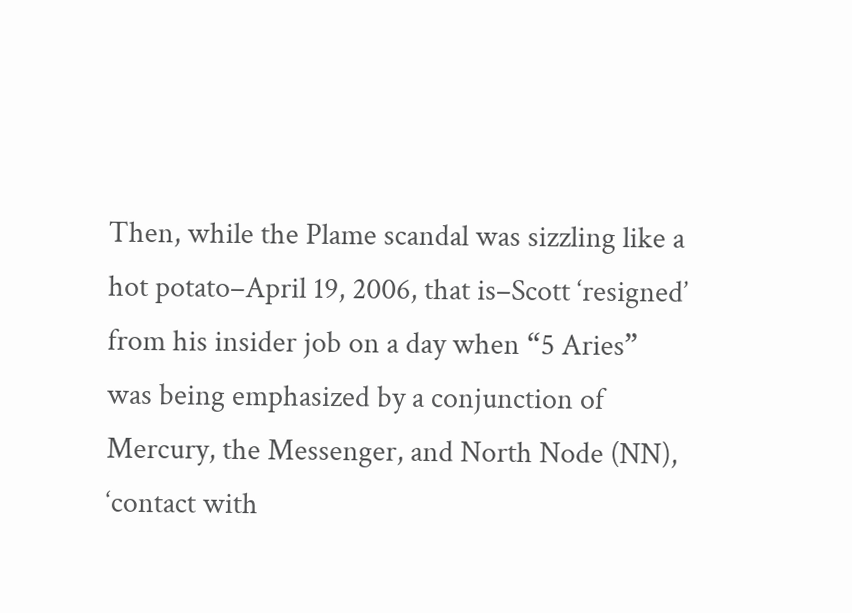Then, while the Plame scandal was sizzling like a hot potato–April 19, 2006, that is–Scott ‘resigned’ from his insider job on a day when “5 Aries” was being emphasized by a conjunction of Mercury, the Messenger, and North Node (NN), ‘contact with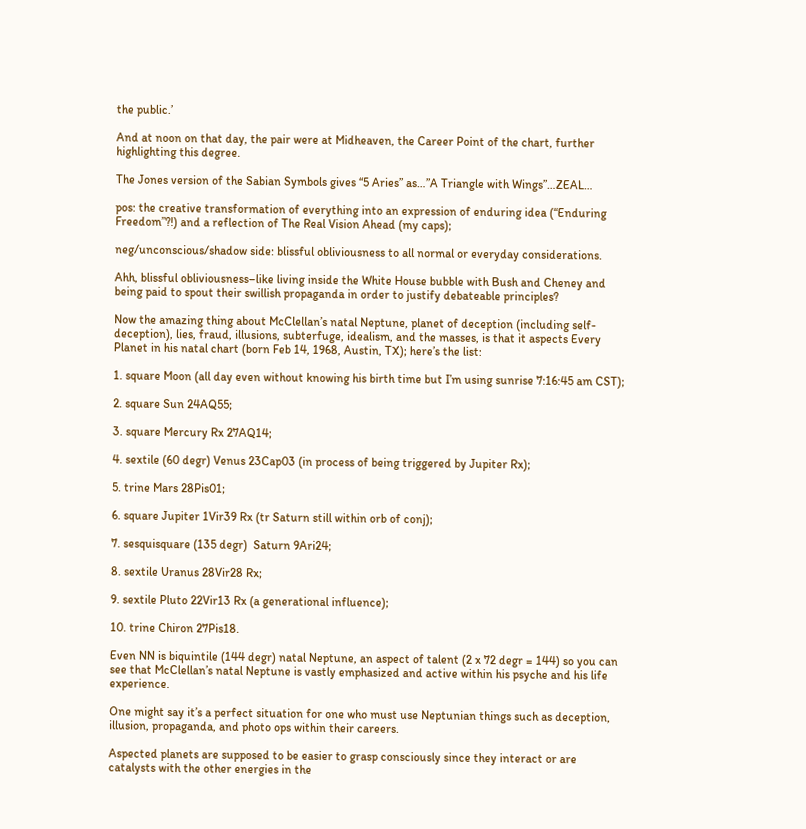the public.’

And at noon on that day, the pair were at Midheaven, the Career Point of the chart, further highlighting this degree.

The Jones version of the Sabian Symbols gives “5 Aries” as…”A Triangle with Wings”…ZEAL…

pos: the creative transformation of everything into an expression of enduring idea (“Enduring Freedom”?!) and a reflection of The Real Vision Ahead (my caps);

neg/unconscious/shadow side: blissful obliviousness to all normal or everyday considerations.

Ahh, blissful obliviousness–like living inside the White House bubble with Bush and Cheney and being paid to spout their swillish propaganda in order to justify debateable principles?

Now the amazing thing about McClellan’s natal Neptune, planet of deception (including self-deception), lies, fraud, illusions, subterfuge, idealism, and the masses, is that it aspects Every Planet in his natal chart (born Feb 14, 1968, Austin, TX); here’s the list:

1. square Moon (all day even without knowing his birth time but I’m using sunrise 7:16:45 am CST);

2. square Sun 24AQ55;

3. square Mercury Rx 27AQ14;

4. sextile (60 degr) Venus 23Cap03 (in process of being triggered by Jupiter Rx);

5. trine Mars 28Pis01;

6. square Jupiter 1Vir39 Rx (tr Saturn still within orb of conj);

7. sesquisquare (135 degr)  Saturn 9Ari24;

8. sextile Uranus 28Vir28 Rx;

9. sextile Pluto 22Vir13 Rx (a generational influence);

10. trine Chiron 27Pis18.

Even NN is biquintile (144 degr) natal Neptune, an aspect of talent (2 x 72 degr = 144) so you can see that McClellan’s natal Neptune is vastly emphasized and active within his psyche and his life experience.

One might say it’s a perfect situation for one who must use Neptunian things such as deception, illusion, propaganda, and photo ops within their careers.

Aspected planets are supposed to be easier to grasp consciously since they interact or are catalysts with the other energies in the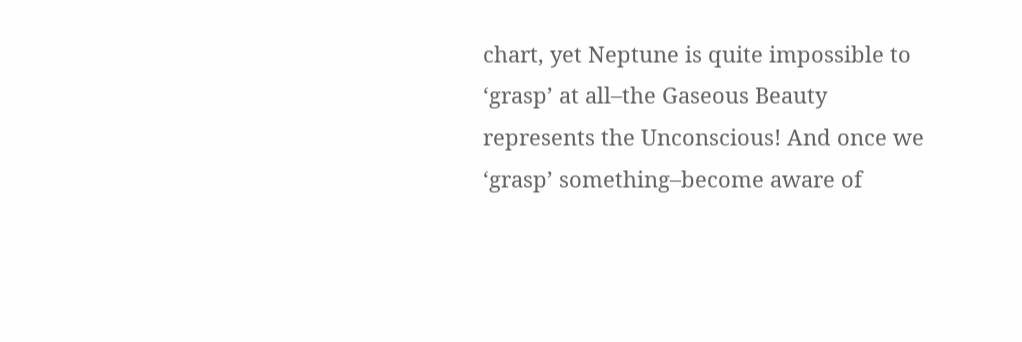chart, yet Neptune is quite impossible to ‘grasp’ at all–the Gaseous Beauty represents the Unconscious! And once we ‘grasp’ something–become aware of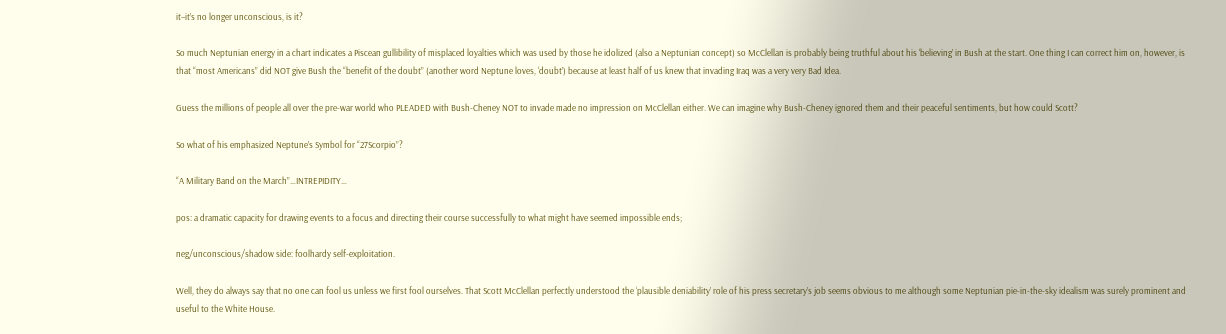it–it’s no longer unconscious, is it?

So much Neptunian energy in a chart indicates a Piscean gullibility of misplaced loyalties which was used by those he idolized (also a Neptunian concept) so McClellan is probably being truthful about his ‘believing’ in Bush at the start. One thing I can correct him on, however, is that “most Americans” did NOT give Bush the “benefit of the doubt” (another word Neptune loves, ‘doubt’) because at least half of us knew that invading Iraq was a very very Bad Idea.

Guess the millions of people all over the pre-war world who PLEADED with Bush-Cheney NOT to invade made no impression on McClellan either. We can imagine why Bush-Cheney ignored them and their peaceful sentiments, but how could Scott?

So what of his emphasized Neptune’s Symbol for “27Scorpio”?

“A Military Band on the March”…INTREPIDITY…

pos: a dramatic capacity for drawing events to a focus and directing their course successfully to what might have seemed impossible ends;

neg/unconscious/shadow side: foolhardy self-exploitation.

Well, they do always say that no one can fool us unless we first fool ourselves. That Scott McClellan perfectly understood the ‘plausible deniability’ role of his press secretary’s job seems obvious to me although some Neptunian pie-in-the-sky idealism was surely prominent and useful to the White House.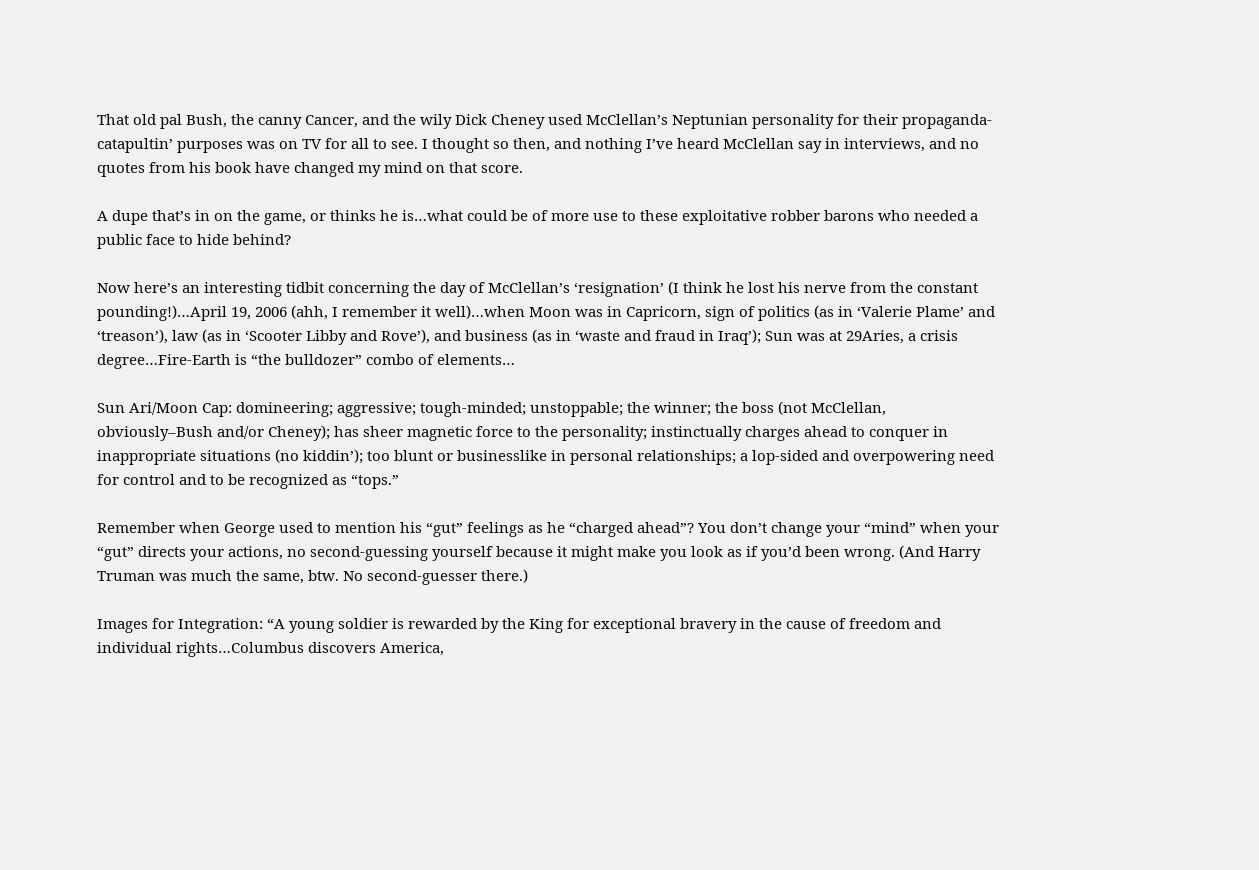That old pal Bush, the canny Cancer, and the wily Dick Cheney used McClellan’s Neptunian personality for their propaganda-catapultin’ purposes was on TV for all to see. I thought so then, and nothing I’ve heard McClellan say in interviews, and no quotes from his book have changed my mind on that score.

A dupe that’s in on the game, or thinks he is…what could be of more use to these exploitative robber barons who needed a public face to hide behind?

Now here’s an interesting tidbit concerning the day of McClellan’s ‘resignation’ (I think he lost his nerve from the constant pounding!)…April 19, 2006 (ahh, I remember it well)…when Moon was in Capricorn, sign of politics (as in ‘Valerie Plame’ and ‘treason’), law (as in ‘Scooter Libby and Rove’), and business (as in ‘waste and fraud in Iraq’); Sun was at 29Aries, a crisis degree…Fire-Earth is “the bulldozer” combo of elements…

Sun Ari/Moon Cap: domineering; aggressive; tough-minded; unstoppable; the winner; the boss (not McClellan, obviously–Bush and/or Cheney); has sheer magnetic force to the personality; instinctually charges ahead to conquer in inappropriate situations (no kiddin’); too blunt or businesslike in personal relationships; a lop-sided and overpowering need for control and to be recognized as “tops.”

Remember when George used to mention his “gut” feelings as he “charged ahead”? You don’t change your “mind” when your “gut” directs your actions, no second-guessing yourself because it might make you look as if you’d been wrong. (And Harry Truman was much the same, btw. No second-guesser there.)

Images for Integration: “A young soldier is rewarded by the King for exceptional bravery in the cause of freedom and individual rights…Columbus discovers America,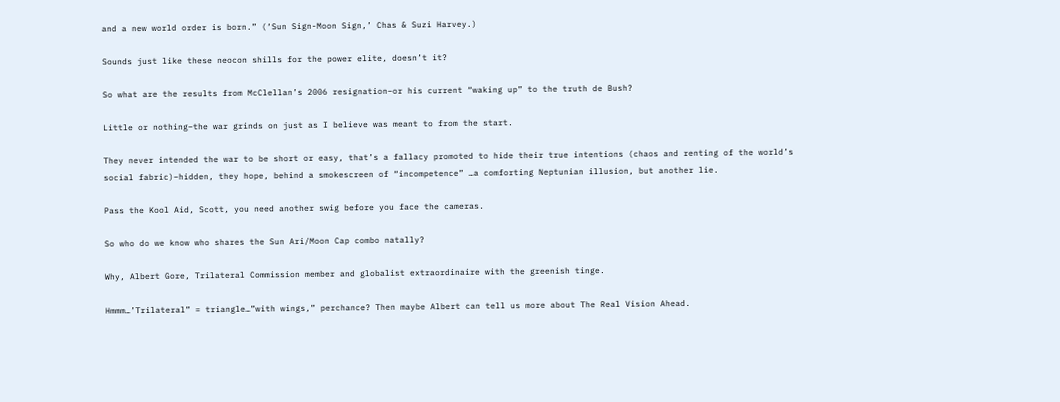and a new world order is born.” (‘Sun Sign-Moon Sign,’ Chas & Suzi Harvey.)

Sounds just like these neocon shills for the power elite, doesn’t it?

So what are the results from McClellan’s 2006 resignation–or his current “waking up” to the truth de Bush?

Little or nothing–the war grinds on just as I believe was meant to from the start.

They never intended the war to be short or easy, that’s a fallacy promoted to hide their true intentions (chaos and renting of the world’s social fabric)–hidden, they hope, behind a smokescreen of “incompetence” …a comforting Neptunian illusion, but another lie.

Pass the Kool Aid, Scott, you need another swig before you face the cameras.

So who do we know who shares the Sun Ari/Moon Cap combo natally?

Why, Albert Gore, Trilateral Commission member and globalist extraordinaire with the greenish tinge.

Hmmm…’Trilateral” = triangle…”with wings,” perchance? Then maybe Albert can tell us more about The Real Vision Ahead.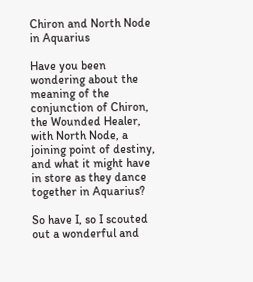Chiron and North Node in Aquarius

Have you been wondering about the meaning of the conjunction of Chiron, the Wounded Healer, with North Node, a joining point of destiny, and what it might have in store as they dance together in Aquarius?

So have I, so I scouted out a wonderful and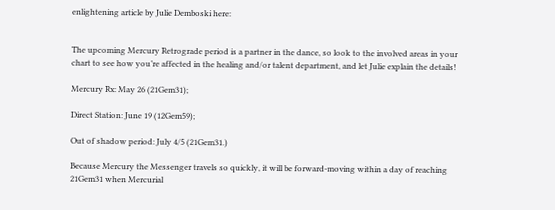enlightening article by Julie Demboski here:


The upcoming Mercury Retrograde period is a partner in the dance, so look to the involved areas in your chart to see how you’re affected in the healing and/or talent department, and let Julie explain the details!

Mercury Rx: May 26 (21Gem31);

Direct Station: June 19 (12Gem59);

Out of shadow period: July 4/5 (21Gem31.)

Because Mercury the Messenger travels so quickly, it will be forward-moving within a day of reaching 21Gem31 when Mercurial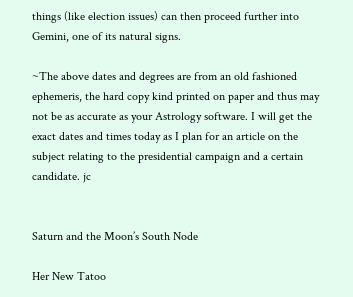things (like election issues) can then proceed further into Gemini, one of its natural signs.

~The above dates and degrees are from an old fashioned ephemeris, the hard copy kind printed on paper and thus may not be as accurate as your Astrology software. I will get the exact dates and times today as I plan for an article on the subject relating to the presidential campaign and a certain candidate. jc


Saturn and the Moon’s South Node

Her New Tatoo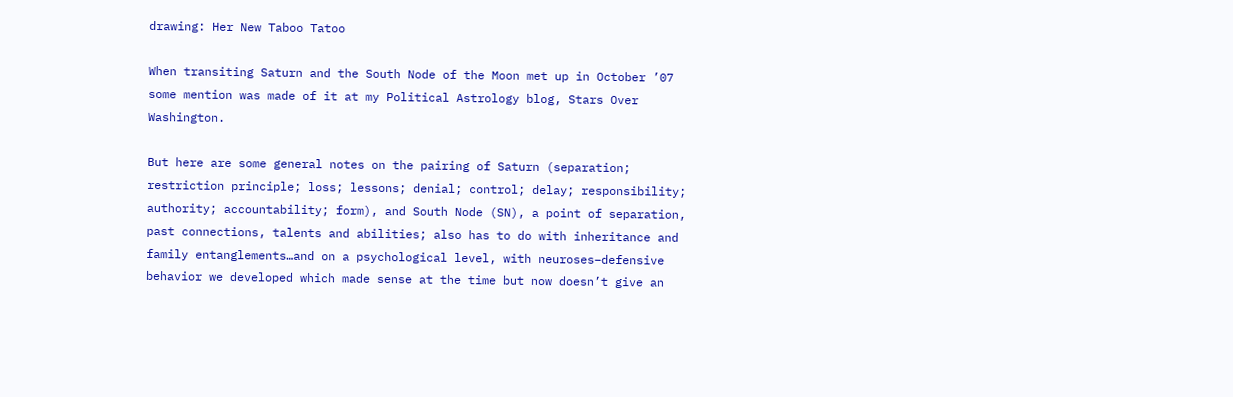drawing: Her New Taboo Tatoo

When transiting Saturn and the South Node of the Moon met up in October ’07 some mention was made of it at my Political Astrology blog, Stars Over Washington.

But here are some general notes on the pairing of Saturn (separation; restriction principle; loss; lessons; denial; control; delay; responsibility; authority; accountability; form), and South Node (SN), a point of separation, past connections, talents and abilities; also has to do with inheritance and family entanglements…and on a psychological level, with neuroses–defensive behavior we developed which made sense at the time but now doesn’t give an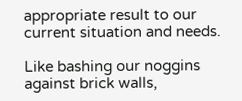appropriate result to our current situation and needs.

Like bashing our noggins against brick walls,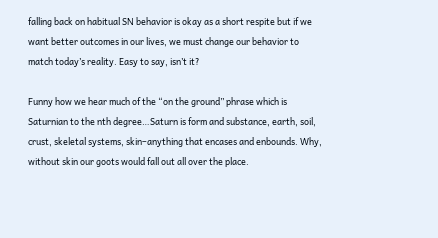falling back on habitual SN behavior is okay as a short respite but if we want better outcomes in our lives, we must change our behavior to match today’s reality. Easy to say, isn’t it?

Funny how we hear much of the “on the ground” phrase which is Saturnian to the nth degree…Saturn is form and substance, earth, soil, crust, skeletal systems, skin–anything that encases and enbounds. Why, without skin our goots would fall out all over the place.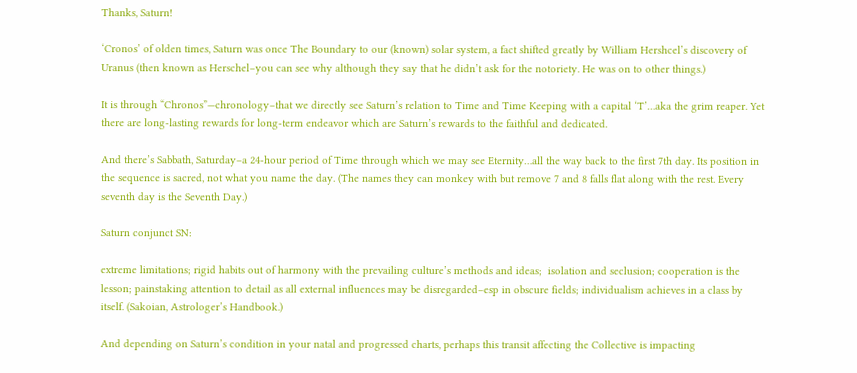Thanks, Saturn!

‘Cronos’ of olden times, Saturn was once The Boundary to our (known) solar system, a fact shifted greatly by William Hershcel’s discovery of Uranus (then known as Herschel–you can see why although they say that he didn’t ask for the notoriety. He was on to other things.)

It is through “Chronos”—chronology–that we directly see Saturn’s relation to Time and Time Keeping with a capital ‘T’…aka the grim reaper. Yet there are long-lasting rewards for long-term endeavor which are Saturn’s rewards to the faithful and dedicated.

And there’s Sabbath, Saturday–a 24-hour period of Time through which we may see Eternity…all the way back to the first 7th day. Its position in the sequence is sacred, not what you name the day. (The names they can monkey with but remove 7 and 8 falls flat along with the rest. Every seventh day is the Seventh Day.)

Saturn conjunct SN:

extreme limitations; rigid habits out of harmony with the prevailing culture’s methods and ideas;  isolation and seclusion; cooperation is the lesson; painstaking attention to detail as all external influences may be disregarded–esp in obscure fields; individualism achieves in a class by itself. (Sakoian, Astrologer’s Handbook.)

And depending on Saturn’s condition in your natal and progressed charts, perhaps this transit affecting the Collective is impacting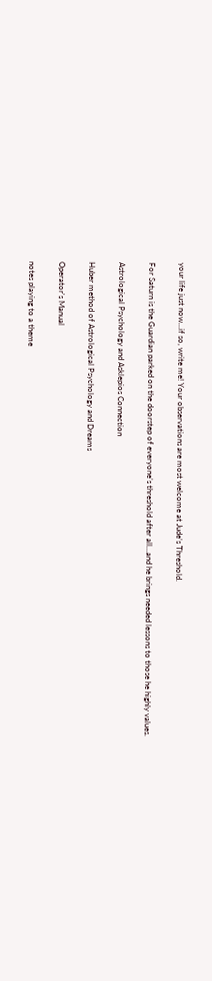your life just now…if so, write me! Your observations are most welcome at Jude’s Threshold.

For Saturn is the Guardian parked on the doorstep of everyone’s threshold after all…and he brings needed lessons to those he highly values.

Astrological Psychology and Asklepios Connection

Huber method of Astrological Psychology and Dreams

Operator's Manual

notes playing to a theme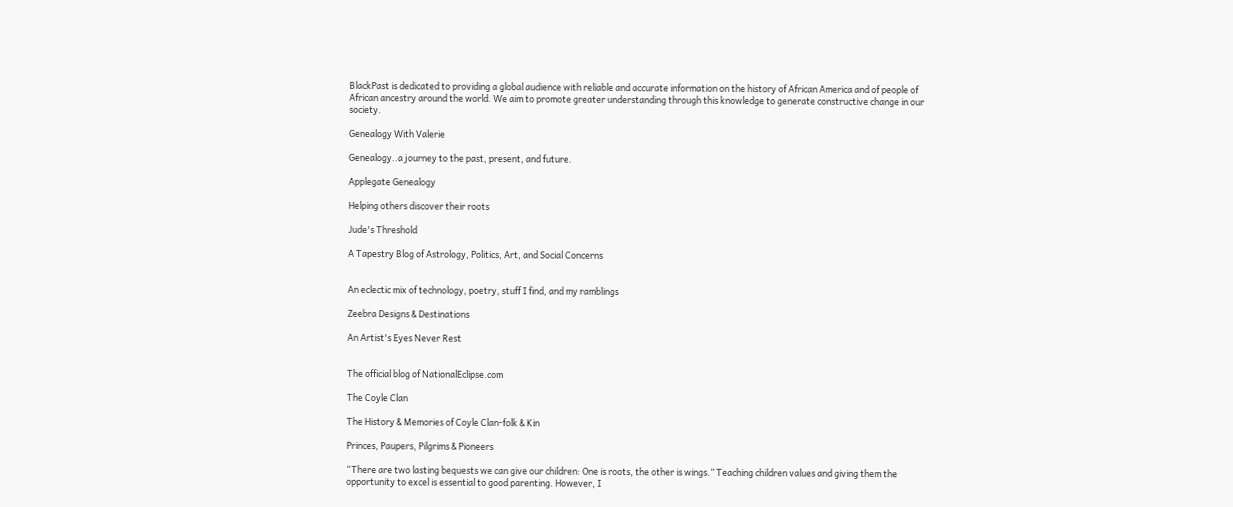BlackPast is dedicated to providing a global audience with reliable and accurate information on the history of African America and of people of African ancestry around the world. We aim to promote greater understanding through this knowledge to generate constructive change in our society.

Genealogy With Valerie

Genealogy..a journey to the past, present, and future.

Applegate Genealogy

Helping others discover their roots

Jude's Threshold

A Tapestry Blog of Astrology, Politics, Art, and Social Concerns


An eclectic mix of technology, poetry, stuff I find, and my ramblings

Zeebra Designs & Destinations

An Artist's Eyes Never Rest


The official blog of NationalEclipse.com

The Coyle Clan

The History & Memories of Coyle Clan-folk & Kin

Princes, Paupers, Pilgrims & Pioneers

“There are two lasting bequests we can give our children: One is roots, the other is wings.” Teaching children values and giving them the opportunity to excel is essential to good parenting. However, I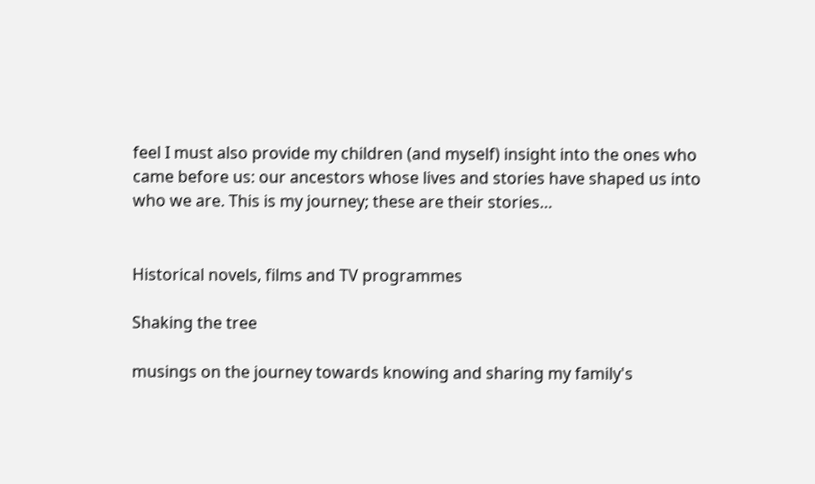feel I must also provide my children (and myself) insight into the ones who came before us: our ancestors whose lives and stories have shaped us into who we are. This is my journey; these are their stories…


Historical novels, films and TV programmes

Shaking the tree

musings on the journey towards knowing and sharing my family's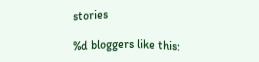stories

%d bloggers like this: